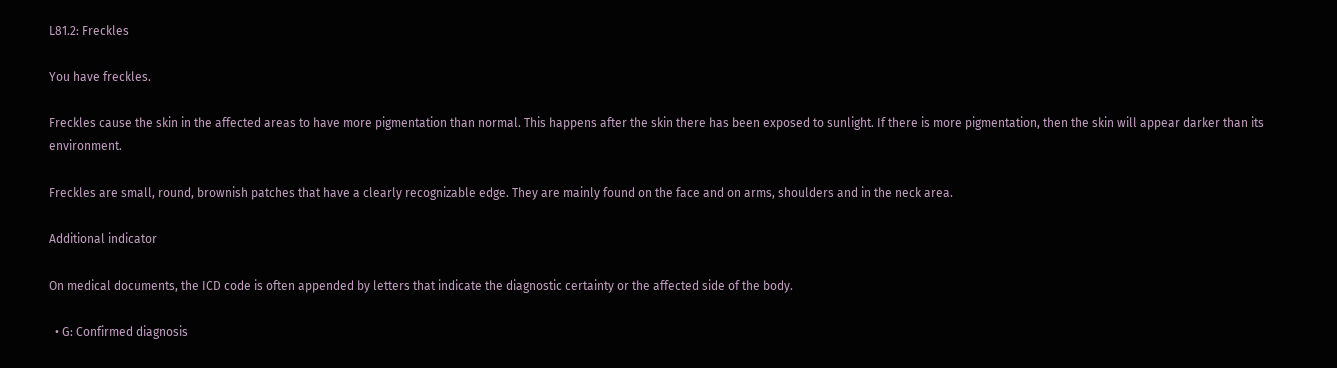L81.2: Freckles

You have freckles.

Freckles cause the skin in the affected areas to have more pigmentation than normal. This happens after the skin there has been exposed to sunlight. If there is more pigmentation, then the skin will appear darker than its environment.

Freckles are small, round, brownish patches that have a clearly recognizable edge. They are mainly found on the face and on arms, shoulders and in the neck area.

Additional indicator

On medical documents, the ICD code is often appended by letters that indicate the diagnostic certainty or the affected side of the body.

  • G: Confirmed diagnosis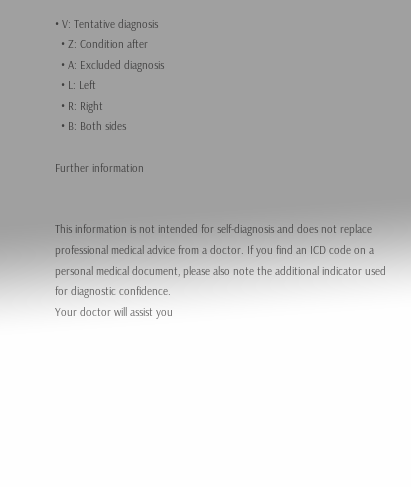• V: Tentative diagnosis
  • Z: Condition after
  • A: Excluded diagnosis
  • L: Left
  • R: Right
  • B: Both sides

Further information


This information is not intended for self-diagnosis and does not replace professional medical advice from a doctor. If you find an ICD code on a personal medical document, please also note the additional indicator used for diagnostic confidence.
Your doctor will assist you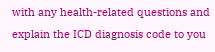with any health-related questions and explain the ICD diagnosis code to you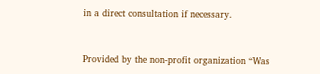in a direct consultation if necessary.


Provided by the non-profit organization “Was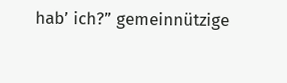hab’ ich?” gemeinnützige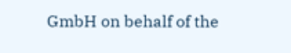GmbH on behalf of the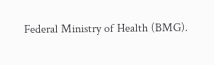Federal Ministry of Health (BMG).